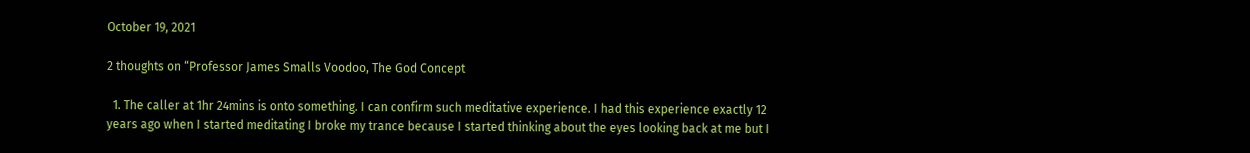October 19, 2021

2 thoughts on “Professor James Smalls Voodoo, The God Concept

  1. The caller at 1hr 24mins is onto something. I can confirm such meditative experience. I had this experience exactly 12 years ago when I started meditating I broke my trance because I started thinking about the eyes looking back at me but I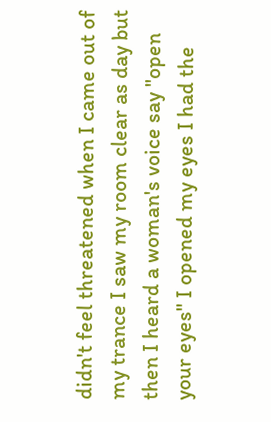didn't feel threatened when I came out of my trance I saw my room clear as day but then I heard a woman's voice say "open your eyes" I opened my eyes I had the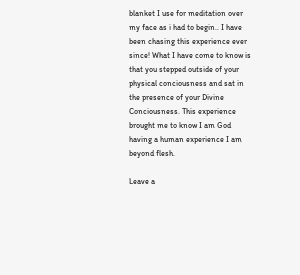blanket I use for meditation over my face as i had to begin.. I have been chasing this experience ever since! What I have come to know is that you stepped outside of your physical conciousness and sat in the presence of your Divine Conciousness. This experience brought me to know I am God having a human experience I am beyond flesh.

Leave a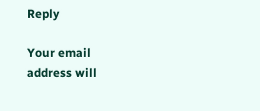Reply

Your email address will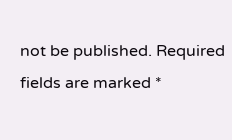not be published. Required fields are marked *